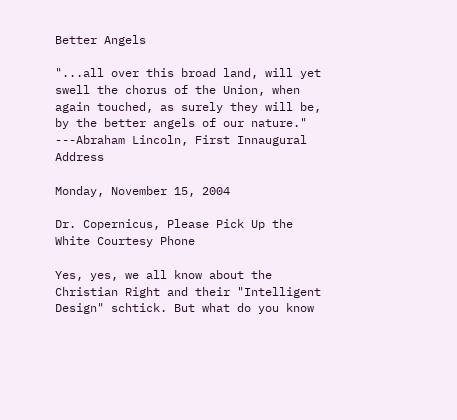Better Angels

"...all over this broad land, will yet swell the chorus of the Union, when again touched, as surely they will be, by the better angels of our nature." ---Abraham Lincoln, First Innaugural Address

Monday, November 15, 2004

Dr. Copernicus, Please Pick Up the White Courtesy Phone

Yes, yes, we all know about the Christian Right and their "Intelligent Design" schtick. But what do you know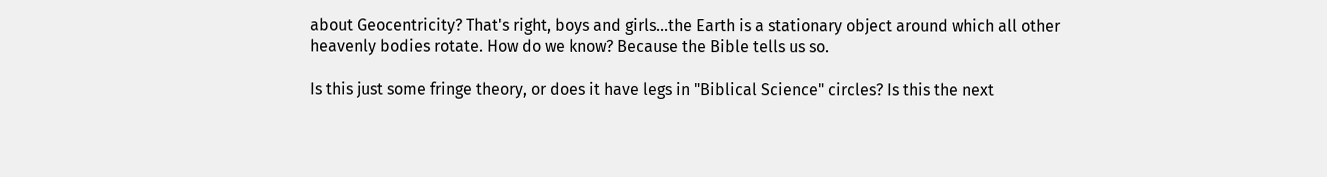about Geocentricity? That's right, boys and girls...the Earth is a stationary object around which all other heavenly bodies rotate. How do we know? Because the Bible tells us so.

Is this just some fringe theory, or does it have legs in "Biblical Science" circles? Is this the next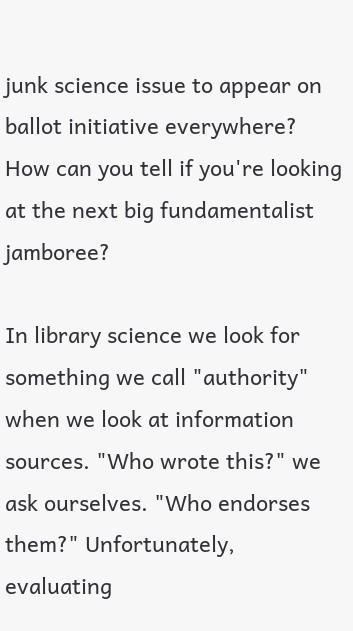junk science issue to appear on ballot initiative everywhere? How can you tell if you're looking at the next big fundamentalist jamboree?

In library science we look for something we call "authority" when we look at information sources. "Who wrote this?" we ask ourselves. "Who endorses them?" Unfortunately, evaluating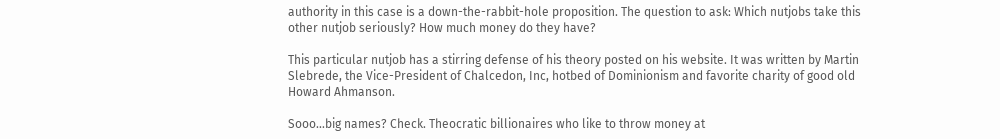authority in this case is a down-the-rabbit-hole proposition. The question to ask: Which nutjobs take this other nutjob seriously? How much money do they have?

This particular nutjob has a stirring defense of his theory posted on his website. It was written by Martin Slebrede, the Vice-President of Chalcedon, Inc, hotbed of Dominionism and favorite charity of good old Howard Ahmanson.

Sooo...big names? Check. Theocratic billionaires who like to throw money at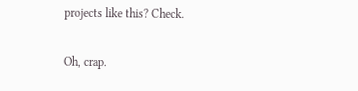projects like this? Check.

Oh, crap.